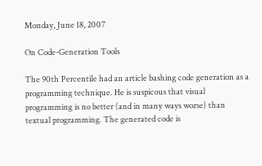Monday, June 18, 2007

On Code-Generation Tools

The 90th Percentile had an article bashing code generation as a programming technique. He is suspicous that visual programming is no better (and in many ways worse) than textual programming. The generated code is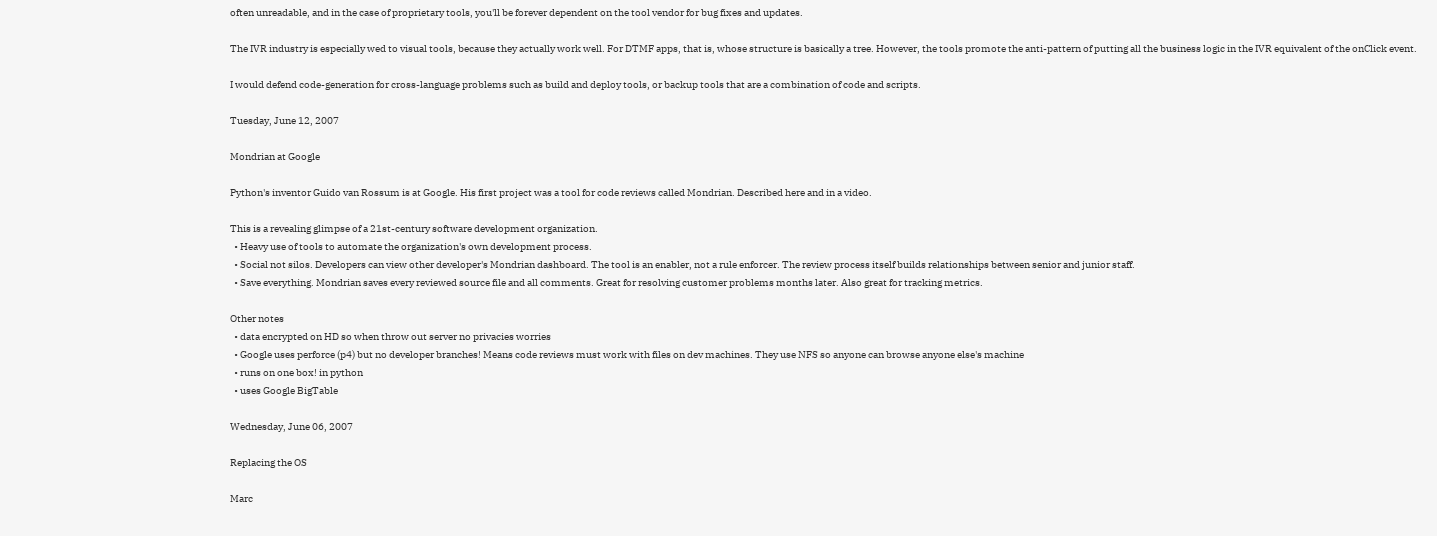often unreadable, and in the case of proprietary tools, you'll be forever dependent on the tool vendor for bug fixes and updates.

The IVR industry is especially wed to visual tools, because they actually work well. For DTMF apps, that is, whose structure is basically a tree. However, the tools promote the anti-pattern of putting all the business logic in the IVR equivalent of the onClick event.

I would defend code-generation for cross-language problems such as build and deploy tools, or backup tools that are a combination of code and scripts.

Tuesday, June 12, 2007

Mondrian at Google

Python's inventor Guido van Rossum is at Google. His first project was a tool for code reviews called Mondrian. Described here and in a video.

This is a revealing glimpse of a 21st-century software development organization.
  • Heavy use of tools to automate the organization's own development process.
  • Social not silos. Developers can view other developer's Mondrian dashboard. The tool is an enabler, not a rule enforcer. The review process itself builds relationships between senior and junior staff.
  • Save everything. Mondrian saves every reviewed source file and all comments. Great for resolving customer problems months later. Also great for tracking metrics.

Other notes
  • data encrypted on HD so when throw out server no privacies worries
  • Google uses perforce (p4) but no developer branches! Means code reviews must work with files on dev machines. They use NFS so anyone can browse anyone else's machine
  • runs on one box! in python
  • uses Google BigTable

Wednesday, June 06, 2007

Replacing the OS

Marc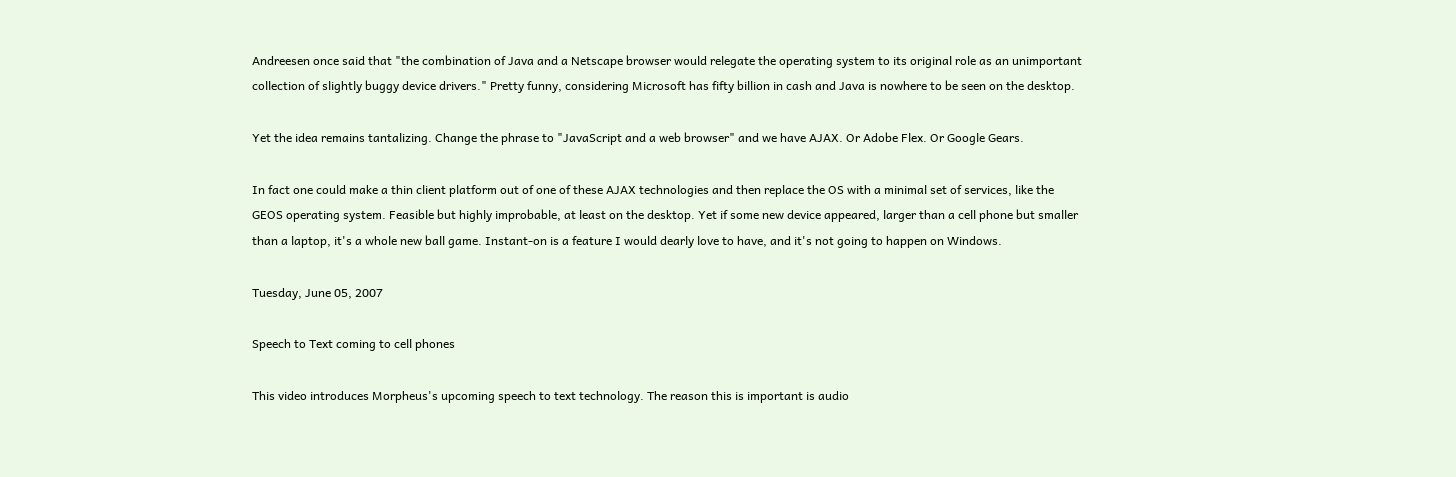Andreesen once said that "the combination of Java and a Netscape browser would relegate the operating system to its original role as an unimportant collection of slightly buggy device drivers." Pretty funny, considering Microsoft has fifty billion in cash and Java is nowhere to be seen on the desktop.

Yet the idea remains tantalizing. Change the phrase to "JavaScript and a web browser" and we have AJAX. Or Adobe Flex. Or Google Gears.

In fact one could make a thin client platform out of one of these AJAX technologies and then replace the OS with a minimal set of services, like the GEOS operating system. Feasible but highly improbable, at least on the desktop. Yet if some new device appeared, larger than a cell phone but smaller than a laptop, it's a whole new ball game. Instant-on is a feature I would dearly love to have, and it's not going to happen on Windows.

Tuesday, June 05, 2007

Speech to Text coming to cell phones

This video introduces Morpheus's upcoming speech to text technology. The reason this is important is audio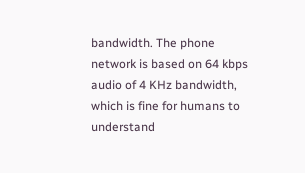bandwidth. The phone network is based on 64 kbps audio of 4 KHz bandwidth, which is fine for humans to understand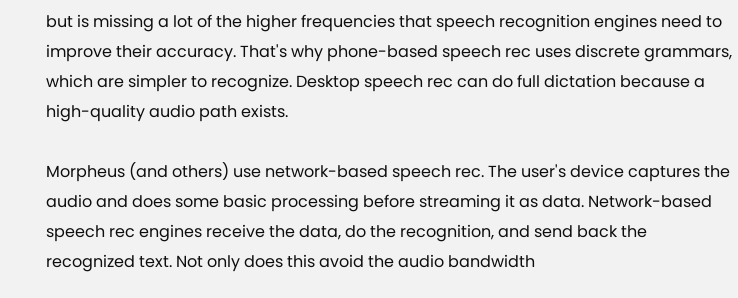but is missing a lot of the higher frequencies that speech recognition engines need to improve their accuracy. That's why phone-based speech rec uses discrete grammars, which are simpler to recognize. Desktop speech rec can do full dictation because a high-quality audio path exists.

Morpheus (and others) use network-based speech rec. The user's device captures the audio and does some basic processing before streaming it as data. Network-based speech rec engines receive the data, do the recognition, and send back the recognized text. Not only does this avoid the audio bandwidth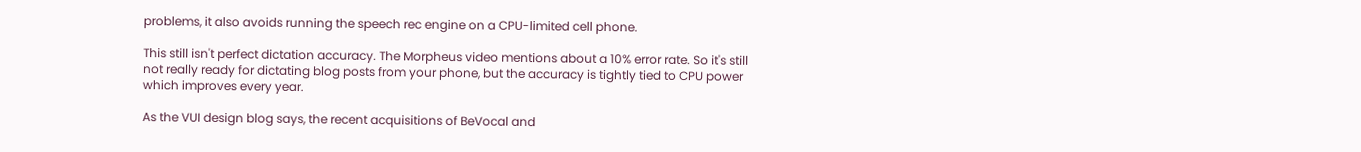problems, it also avoids running the speech rec engine on a CPU-limited cell phone.

This still isn't perfect dictation accuracy. The Morpheus video mentions about a 10% error rate. So it's still not really ready for dictating blog posts from your phone, but the accuracy is tightly tied to CPU power which improves every year.

As the VUI design blog says, the recent acquisitions of BeVocal and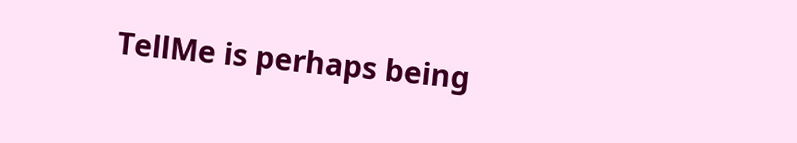TellMe is perhaps being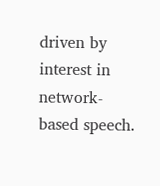driven by interest in network-based speech.